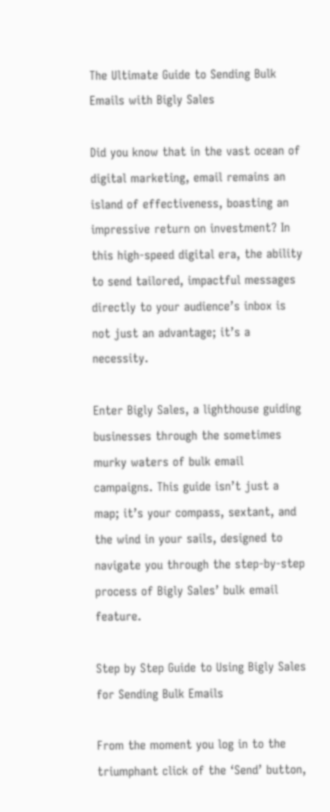The Ultimate Guide to Sending Bulk Emails with Bigly Sales

Did you know that in the vast ocean of digital marketing, email remains an island of effectiveness, boasting an impressive return on investment? In this high-speed digital era, the ability to send tailored, impactful messages directly to your audience’s inbox is not just an advantage; it’s a necessity.

Enter Bigly Sales, a lighthouse guiding businesses through the sometimes murky waters of bulk email campaigns. This guide isn’t just a map; it’s your compass, sextant, and the wind in your sails, designed to navigate you through the step-by-step process of Bigly Sales’ bulk email feature.

Step by Step Guide to Using Bigly Sales for Sending Bulk Emails

From the moment you log in to the triumphant click of the ‘Send’ button,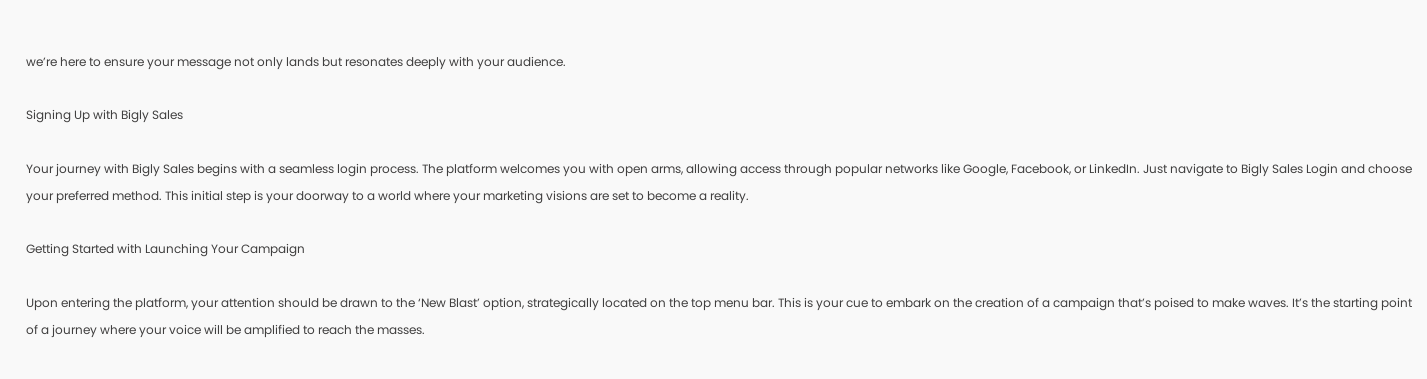we’re here to ensure your message not only lands but resonates deeply with your audience.

Signing Up with Bigly Sales

Your journey with Bigly Sales begins with a seamless login process. The platform welcomes you with open arms, allowing access through popular networks like Google, Facebook, or LinkedIn. Just navigate to Bigly Sales Login and choose your preferred method. This initial step is your doorway to a world where your marketing visions are set to become a reality.

Getting Started with Launching Your Campaign

Upon entering the platform, your attention should be drawn to the ‘New Blast’ option, strategically located on the top menu bar. This is your cue to embark on the creation of a campaign that’s poised to make waves. It’s the starting point of a journey where your voice will be amplified to reach the masses.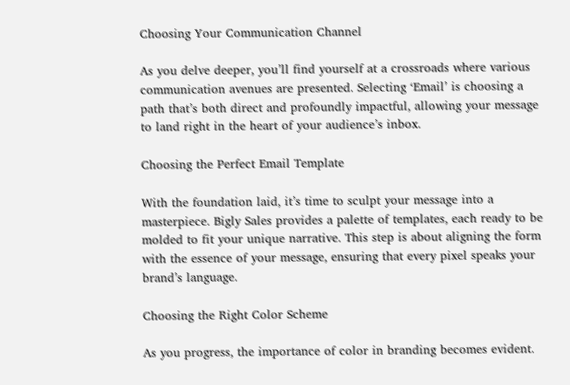Choosing Your Communication Channel

As you delve deeper, you’ll find yourself at a crossroads where various communication avenues are presented. Selecting ‘Email’ is choosing a path that’s both direct and profoundly impactful, allowing your message to land right in the heart of your audience’s inbox.

Choosing the Perfect Email Template

With the foundation laid, it’s time to sculpt your message into a masterpiece. Bigly Sales provides a palette of templates, each ready to be molded to fit your unique narrative. This step is about aligning the form with the essence of your message, ensuring that every pixel speaks your brand’s language.

Choosing the Right Color Scheme

As you progress, the importance of color in branding becomes evident.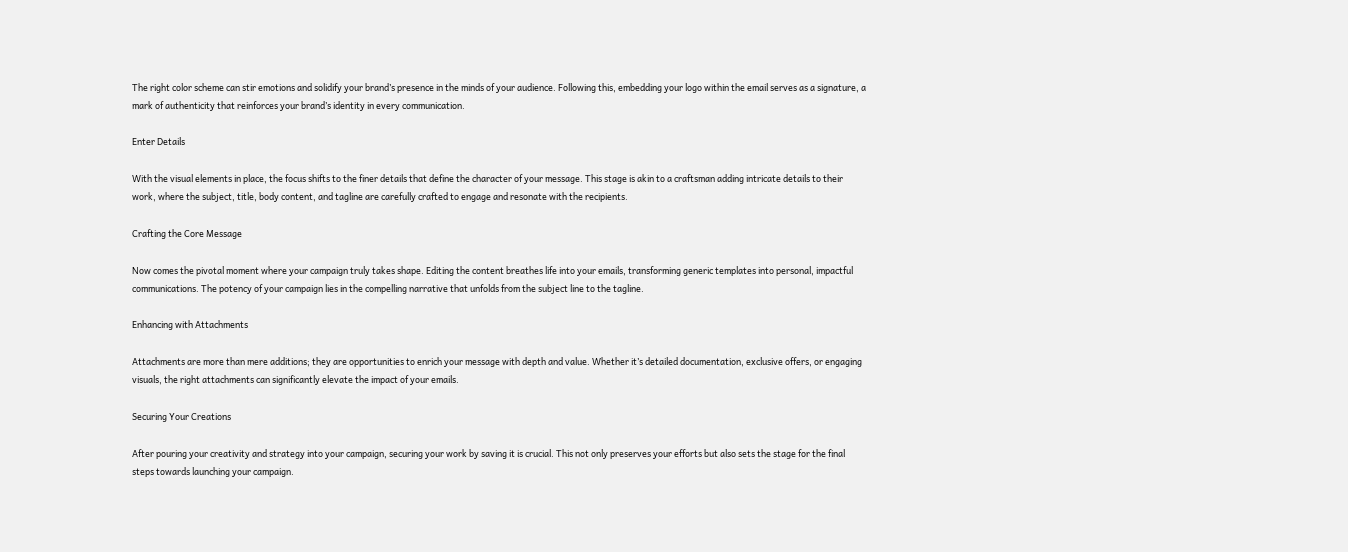The right color scheme can stir emotions and solidify your brand’s presence in the minds of your audience. Following this, embedding your logo within the email serves as a signature, a mark of authenticity that reinforces your brand’s identity in every communication.

Enter Details

With the visual elements in place, the focus shifts to the finer details that define the character of your message. This stage is akin to a craftsman adding intricate details to their work, where the subject, title, body content, and tagline are carefully crafted to engage and resonate with the recipients.

Crafting the Core Message

Now comes the pivotal moment where your campaign truly takes shape. Editing the content breathes life into your emails, transforming generic templates into personal, impactful communications. The potency of your campaign lies in the compelling narrative that unfolds from the subject line to the tagline.

Enhancing with Attachments

Attachments are more than mere additions; they are opportunities to enrich your message with depth and value. Whether it’s detailed documentation, exclusive offers, or engaging visuals, the right attachments can significantly elevate the impact of your emails.

Securing Your Creations

After pouring your creativity and strategy into your campaign, securing your work by saving it is crucial. This not only preserves your efforts but also sets the stage for the final steps towards launching your campaign.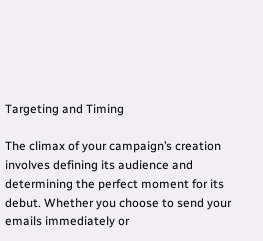Targeting and Timing

The climax of your campaign’s creation involves defining its audience and determining the perfect moment for its debut. Whether you choose to send your emails immediately or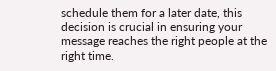schedule them for a later date, this decision is crucial in ensuring your message reaches the right people at the right time.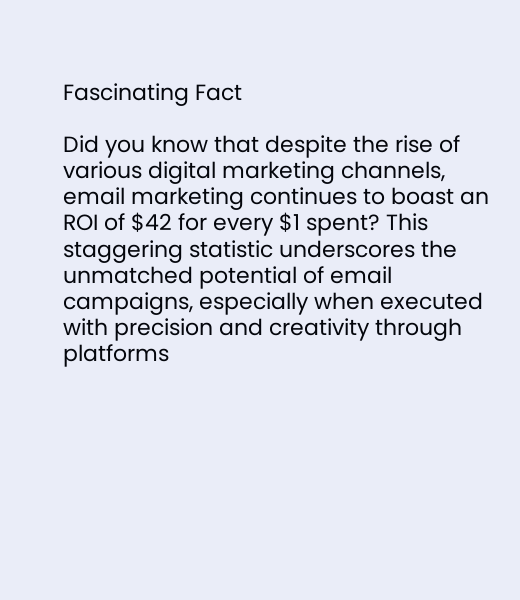Fascinating Fact

Did you know that despite the rise of various digital marketing channels, email marketing continues to boast an ROI of $42 for every $1 spent? This staggering statistic underscores the unmatched potential of email campaigns, especially when executed with precision and creativity through platforms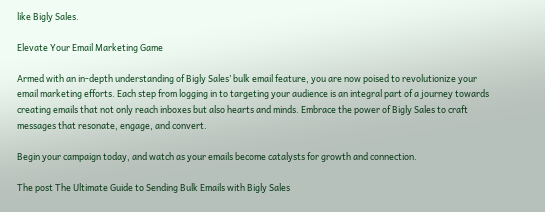like Bigly Sales.

Elevate Your Email Marketing Game

Armed with an in-depth understanding of Bigly Sales’ bulk email feature, you are now poised to revolutionize your email marketing efforts. Each step from logging in to targeting your audience is an integral part of a journey towards creating emails that not only reach inboxes but also hearts and minds. Embrace the power of Bigly Sales to craft messages that resonate, engage, and convert.

Begin your campaign today, and watch as your emails become catalysts for growth and connection.

The post The Ultimate Guide to Sending Bulk Emails with Bigly Sales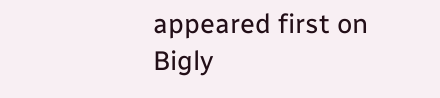appeared first on Bigly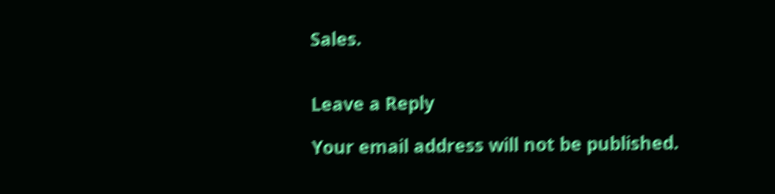Sales.


Leave a Reply

Your email address will not be published.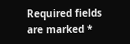Required fields are marked *